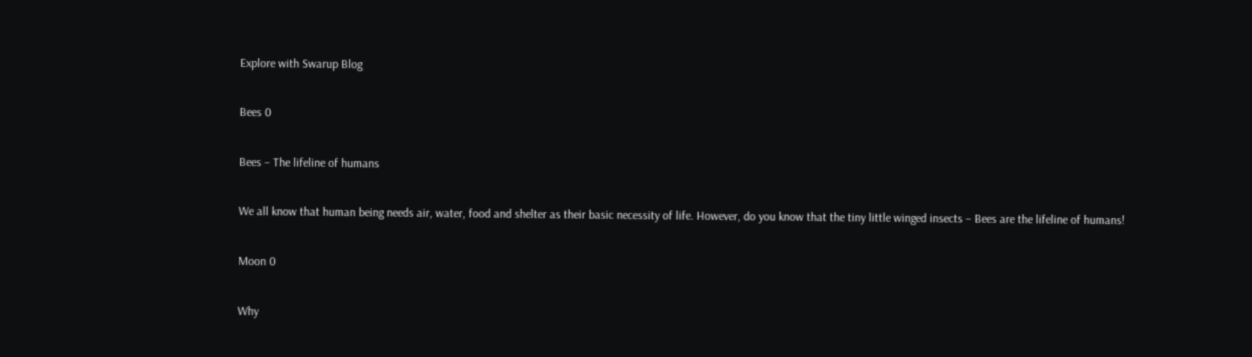Explore with Swarup Blog

Bees 0

Bees – The lifeline of humans

We all know that human being needs air, water, food and shelter as their basic necessity of life. However, do you know that the tiny little winged insects – Bees are the lifeline of humans!

Moon 0

Why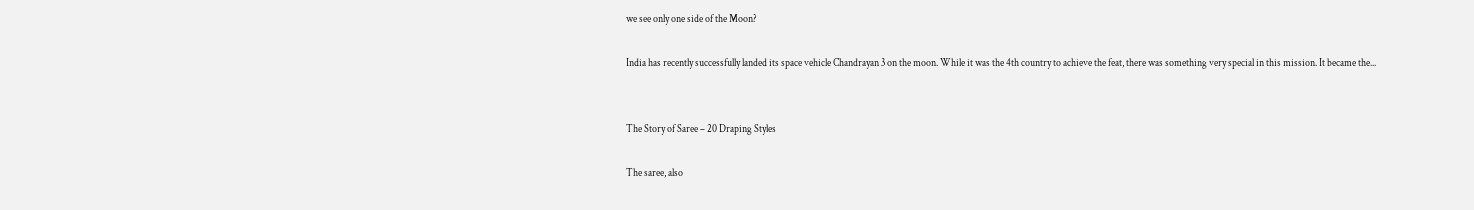we see only one side of the Moon?

India has recently successfully landed its space vehicle Chandrayan 3 on the moon. While it was the 4th country to achieve the feat, there was something very special in this mission. It became the...


The Story of Saree – 20 Draping Styles

The saree, also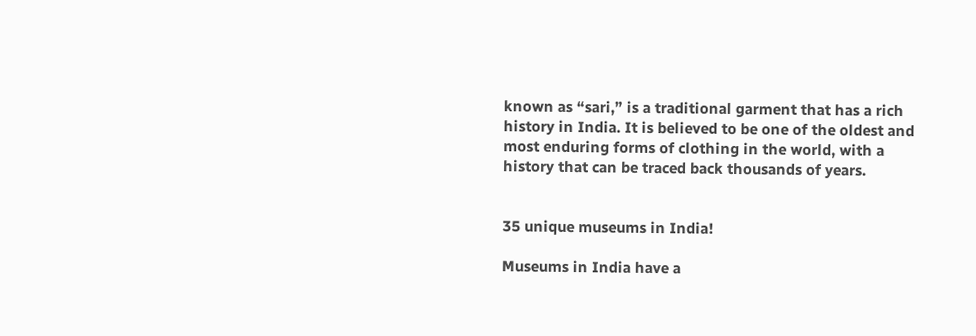known as “sari,” is a traditional garment that has a rich history in India. It is believed to be one of the oldest and most enduring forms of clothing in the world, with a history that can be traced back thousands of years.


35 unique museums in India!

Museums in India have a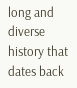long and diverse history that dates back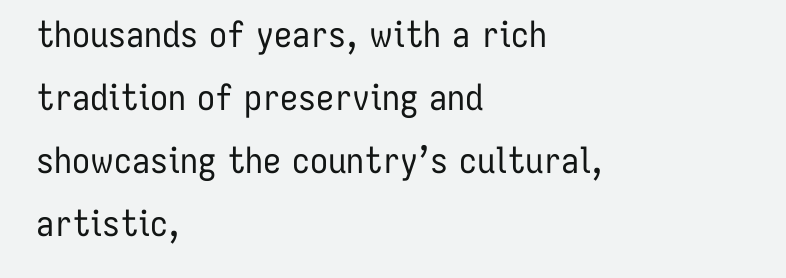thousands of years, with a rich tradition of preserving and showcasing the country’s cultural, artistic,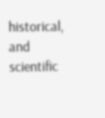historical, and scientific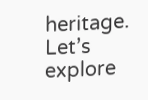heritage. Let’s explore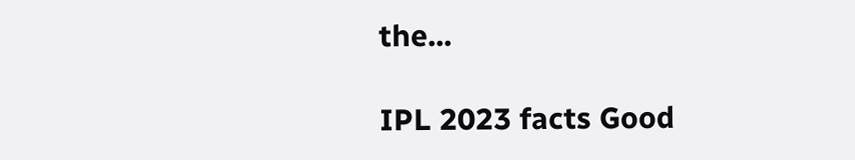the...

IPL 2023 facts Good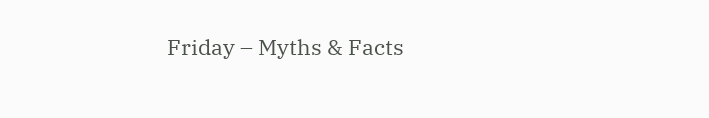Friday – Myths & Facts